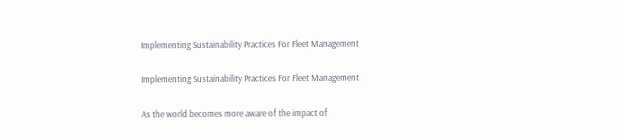Implementing Sustainability Practices For Fleet Management

Implementing Sustainability Practices For Fleet Management

As the world becomes more aware of the impact of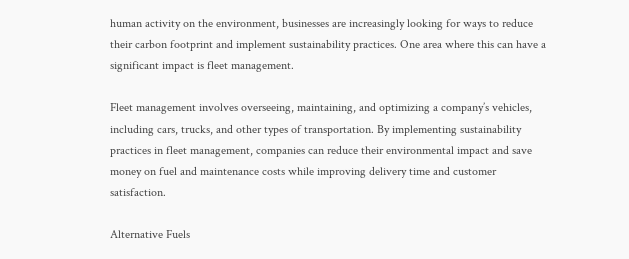human activity on the environment, businesses are increasingly looking for ways to reduce their carbon footprint and implement sustainability practices. One area where this can have a significant impact is fleet management.

Fleet management involves overseeing, maintaining, and optimizing a company’s vehicles, including cars, trucks, and other types of transportation. By implementing sustainability practices in fleet management, companies can reduce their environmental impact and save money on fuel and maintenance costs while improving delivery time and customer satisfaction.

Alternative Fuels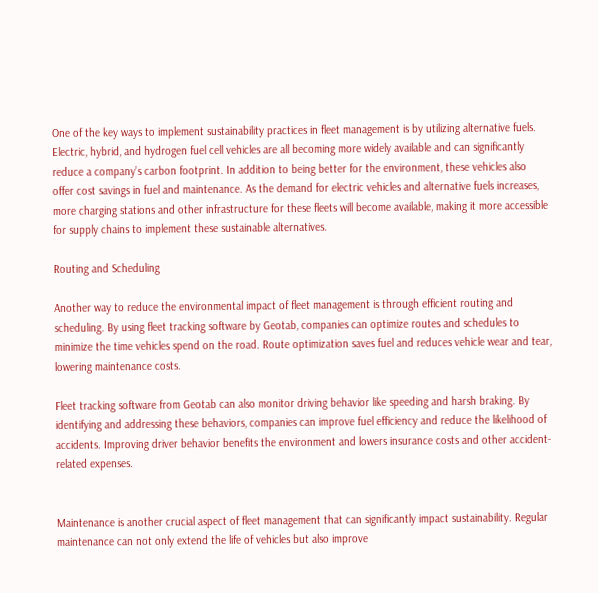One of the key ways to implement sustainability practices in fleet management is by utilizing alternative fuels. Electric, hybrid, and hydrogen fuel cell vehicles are all becoming more widely available and can significantly reduce a company’s carbon footprint. In addition to being better for the environment, these vehicles also offer cost savings in fuel and maintenance. As the demand for electric vehicles and alternative fuels increases, more charging stations and other infrastructure for these fleets will become available, making it more accessible for supply chains to implement these sustainable alternatives.

Routing and Scheduling

Another way to reduce the environmental impact of fleet management is through efficient routing and scheduling. By using fleet tracking software by Geotab, companies can optimize routes and schedules to minimize the time vehicles spend on the road. Route optimization saves fuel and reduces vehicle wear and tear, lowering maintenance costs.

Fleet tracking software from Geotab can also monitor driving behavior like speeding and harsh braking. By identifying and addressing these behaviors, companies can improve fuel efficiency and reduce the likelihood of accidents. Improving driver behavior benefits the environment and lowers insurance costs and other accident-related expenses.


Maintenance is another crucial aspect of fleet management that can significantly impact sustainability. Regular maintenance can not only extend the life of vehicles but also improve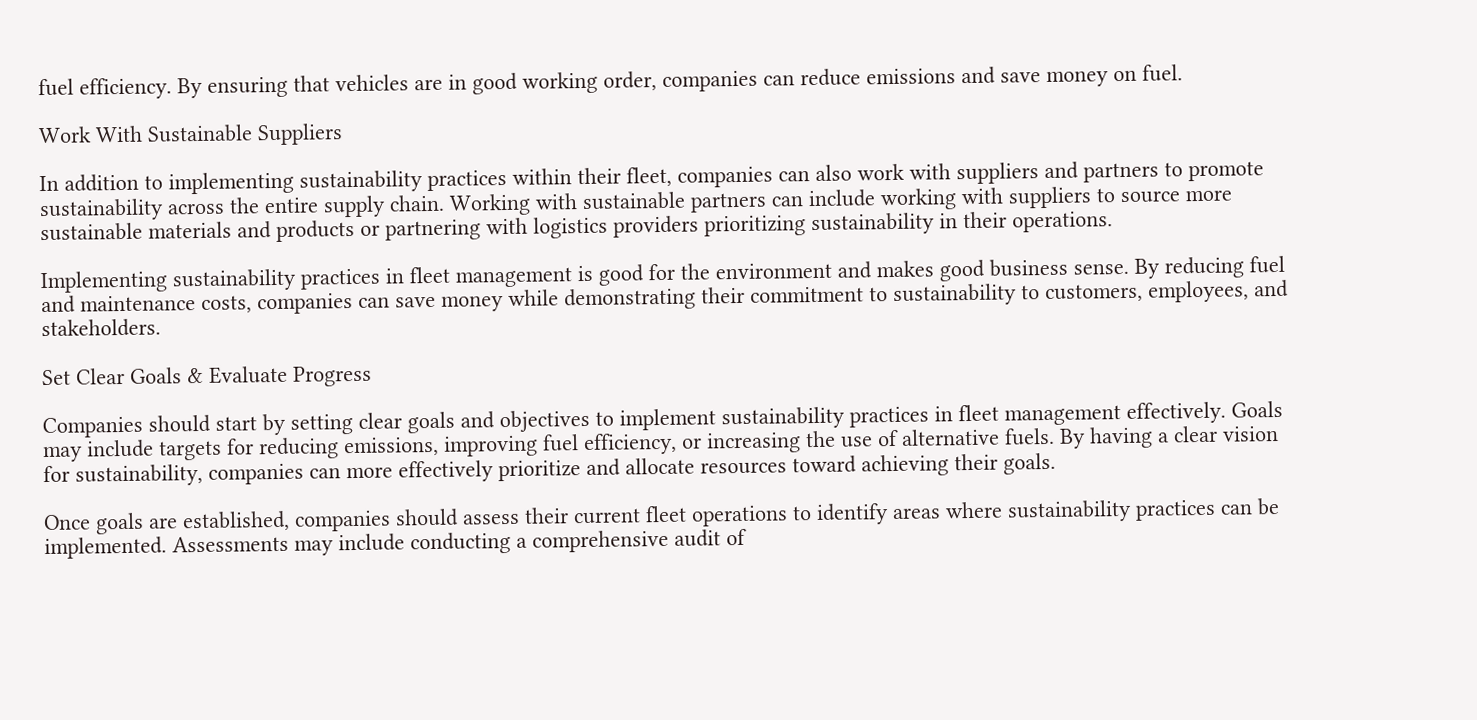fuel efficiency. By ensuring that vehicles are in good working order, companies can reduce emissions and save money on fuel.

Work With Sustainable Suppliers

In addition to implementing sustainability practices within their fleet, companies can also work with suppliers and partners to promote sustainability across the entire supply chain. Working with sustainable partners can include working with suppliers to source more sustainable materials and products or partnering with logistics providers prioritizing sustainability in their operations.

Implementing sustainability practices in fleet management is good for the environment and makes good business sense. By reducing fuel and maintenance costs, companies can save money while demonstrating their commitment to sustainability to customers, employees, and stakeholders.

Set Clear Goals & Evaluate Progress

Companies should start by setting clear goals and objectives to implement sustainability practices in fleet management effectively. Goals may include targets for reducing emissions, improving fuel efficiency, or increasing the use of alternative fuels. By having a clear vision for sustainability, companies can more effectively prioritize and allocate resources toward achieving their goals.

Once goals are established, companies should assess their current fleet operations to identify areas where sustainability practices can be implemented. Assessments may include conducting a comprehensive audit of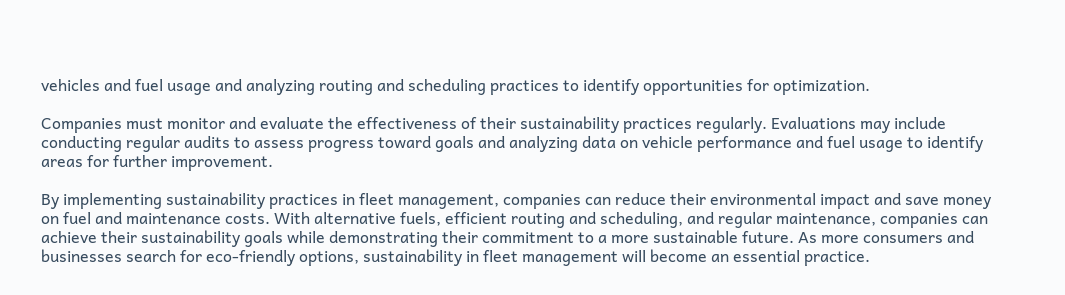vehicles and fuel usage and analyzing routing and scheduling practices to identify opportunities for optimization.

Companies must monitor and evaluate the effectiveness of their sustainability practices regularly. Evaluations may include conducting regular audits to assess progress toward goals and analyzing data on vehicle performance and fuel usage to identify areas for further improvement.

By implementing sustainability practices in fleet management, companies can reduce their environmental impact and save money on fuel and maintenance costs. With alternative fuels, efficient routing and scheduling, and regular maintenance, companies can achieve their sustainability goals while demonstrating their commitment to a more sustainable future. As more consumers and businesses search for eco-friendly options, sustainability in fleet management will become an essential practice.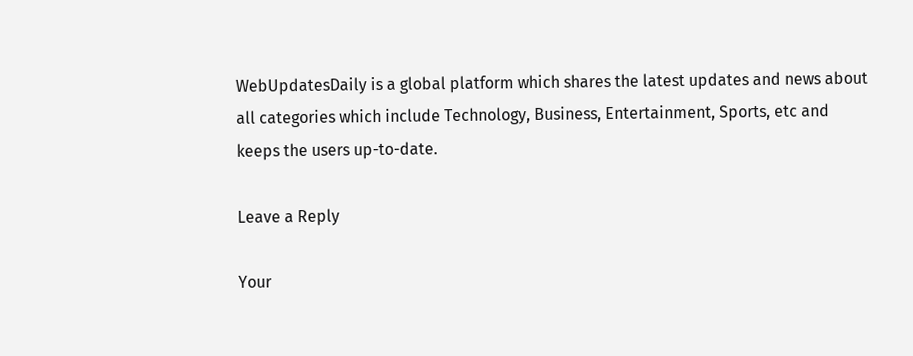WebUpdatesDaily is a global platform which shares the latest updates and news about all categories which include Technology, Business, Entertainment, Sports, etc and keeps the users up-to-date.

Leave a Reply

Your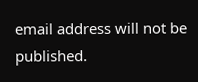email address will not be published.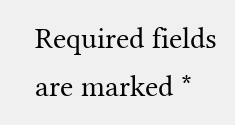Required fields are marked *